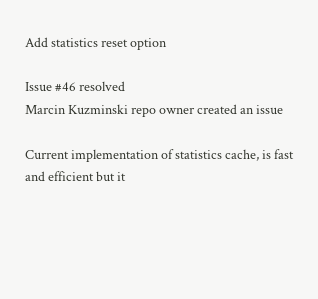Add statistics reset option

Issue #46 resolved
Marcin Kuzminski repo owner created an issue

Current implementation of statistics cache, is fast and efficient but it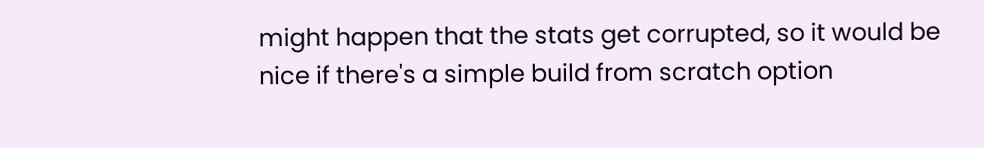might happen that the stats get corrupted, so it would be nice if there's a simple build from scratch option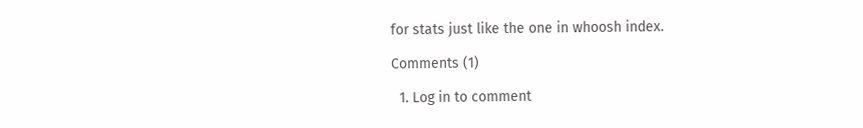for stats just like the one in whoosh index.

Comments (1)

  1. Log in to comment